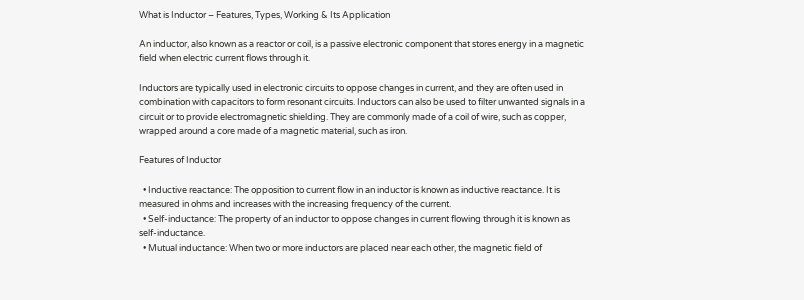What is Inductor – Features, Types, Working & Its Application

An inductor, also known as a reactor or coil, is a passive electronic component that stores energy in a magnetic field when electric current flows through it.

Inductors are typically used in electronic circuits to oppose changes in current, and they are often used in combination with capacitors to form resonant circuits. Inductors can also be used to filter unwanted signals in a circuit or to provide electromagnetic shielding. They are commonly made of a coil of wire, such as copper, wrapped around a core made of a magnetic material, such as iron.

Features of Inductor

  • Inductive reactance: The opposition to current flow in an inductor is known as inductive reactance. It is measured in ohms and increases with the increasing frequency of the current.
  • Self-inductance: The property of an inductor to oppose changes in current flowing through it is known as self-inductance.
  • Mutual inductance: When two or more inductors are placed near each other, the magnetic field of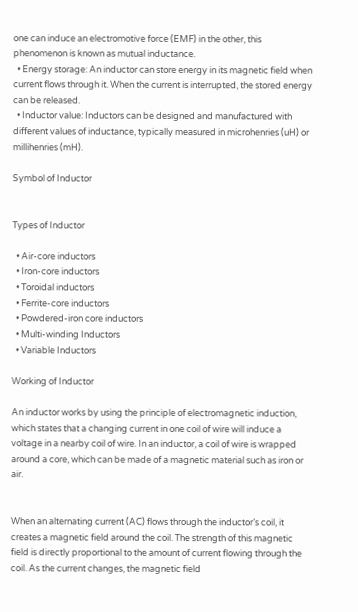one can induce an electromotive force (EMF) in the other, this phenomenon is known as mutual inductance.
  • Energy storage: An inductor can store energy in its magnetic field when current flows through it. When the current is interrupted, the stored energy can be released.
  • Inductor value: Inductors can be designed and manufactured with different values of inductance, typically measured in microhenries (uH) or millihenries (mH).

Symbol of Inductor


Types of Inductor

  • Air-core inductors
  • Iron-core inductors
  • Toroidal inductors
  • Ferrite-core inductors
  • Powdered-iron core inductors
  • Multi-winding Inductors
  • Variable Inductors

Working of Inductor

An inductor works by using the principle of electromagnetic induction, which states that a changing current in one coil of wire will induce a voltage in a nearby coil of wire. In an inductor, a coil of wire is wrapped around a core, which can be made of a magnetic material such as iron or air.


When an alternating current (AC) flows through the inductor’s coil, it creates a magnetic field around the coil. The strength of this magnetic field is directly proportional to the amount of current flowing through the coil. As the current changes, the magnetic field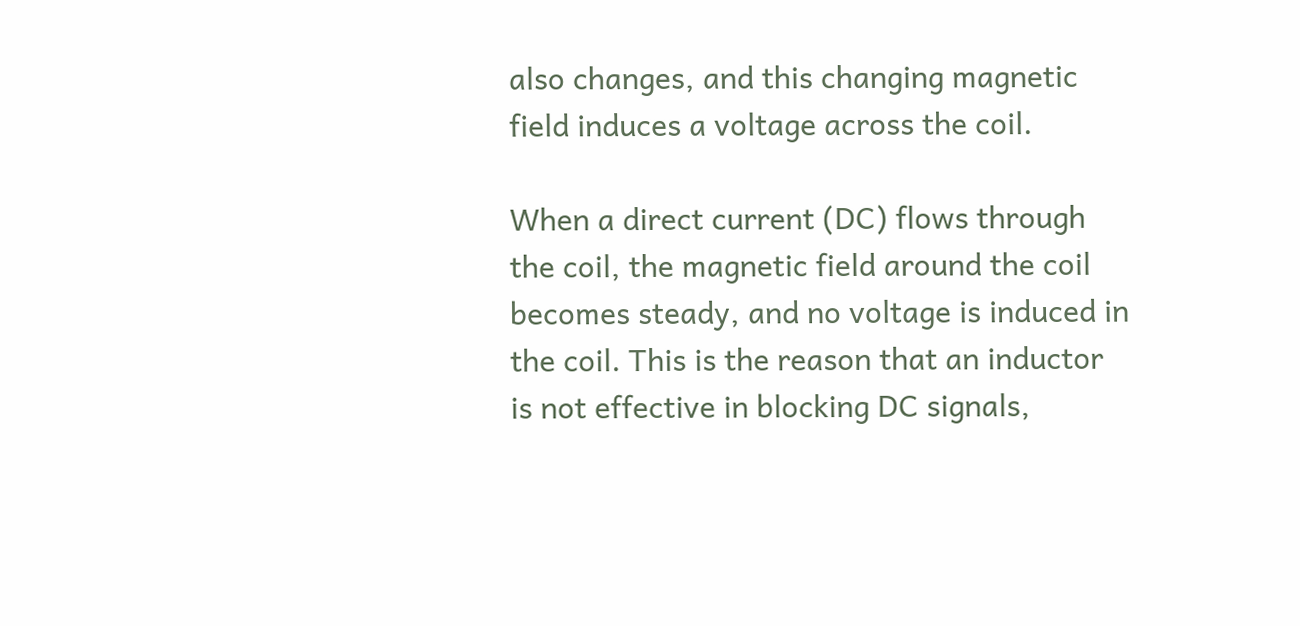also changes, and this changing magnetic field induces a voltage across the coil.

When a direct current (DC) flows through the coil, the magnetic field around the coil becomes steady, and no voltage is induced in the coil. This is the reason that an inductor is not effective in blocking DC signals,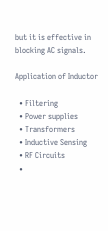but it is effective in blocking AC signals.

Application of Inductor

  • Filtering
  • Power supplies
  • Transformers
  • Inductive Sensing
  • RF Circuits
  •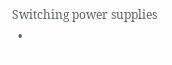Switching power supplies
  •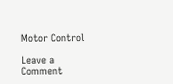Motor Control

Leave a Comment